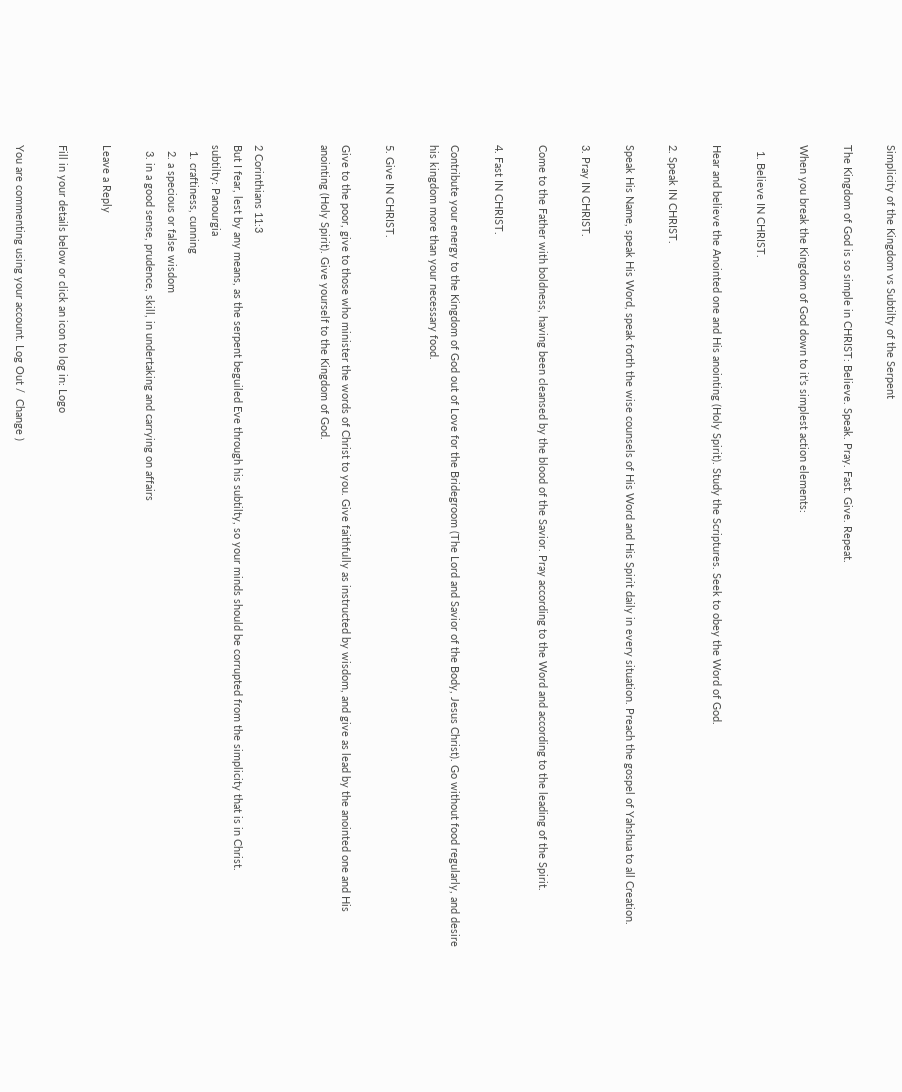Simplicity of the Kingdom vs Subtilty of the Serpent

The Kingdom of God is so simple in CHRIST: Believe. Speak. Pray. Fast. Give. Repeat.

When you break the Kingdom of God down to it’s simplest action elements:

  1. Believe IN CHRIST.

Hear and believe the Anointed one and His anointing (Holy Spirit). Study the Scriptures. Seek to obey the Word of God.

2. Speak IN CHRIST.

Speak His Name, speak His Word, speak forth the wise counsels of His Word and His Spirit daily in every situation. Preach the gospel of Yahshua to all Creation.

3. Pray IN CHRIST.

Come to the Father with boldness, having been cleansed by the blood of the Savior. Pray according to the Word and according to the leading of the Spirit.

4. Fast IN CHRIST.

Contribute your energy to the Kingdom of God out of Love for the Bridegroom (The Lord and Savior of the Body, Jesus Christ). Go without food regularly, and desire his kingdom more than your necessary food.

5. Give IN CHRIST.

Give to the poor, give to those who minister the words of Christ to you. Give faithfully as instructed by wisdom, and give as lead by the anointed one and His anointing (Holy Spirit). Give yourself to the Kingdom of God.


2 Corinthians 11:3
But I fear, lest by any means, as the serpent beguiled Eve through his subtilty, so your minds should be corrupted from the simplicity that is in Christ.
subtilty: Panourgia
  1. craftiness, cunning
  2. a specious or false wisdom
  3. in a good sense, prudence, skill, in undertaking and carrying on affairs

Leave a Reply

Fill in your details below or click an icon to log in: Logo

You are commenting using your account. Log Out /  Change )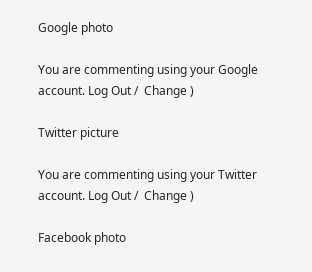Google photo

You are commenting using your Google account. Log Out /  Change )

Twitter picture

You are commenting using your Twitter account. Log Out /  Change )

Facebook photo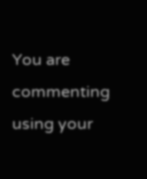You are commenting using your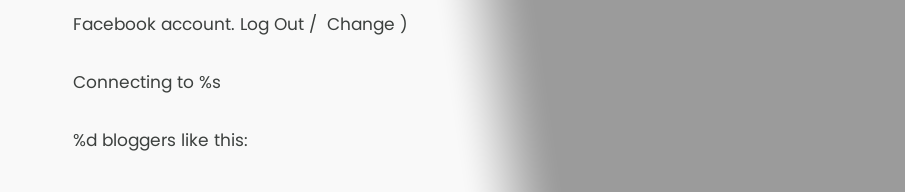Facebook account. Log Out /  Change )

Connecting to %s

%d bloggers like this: